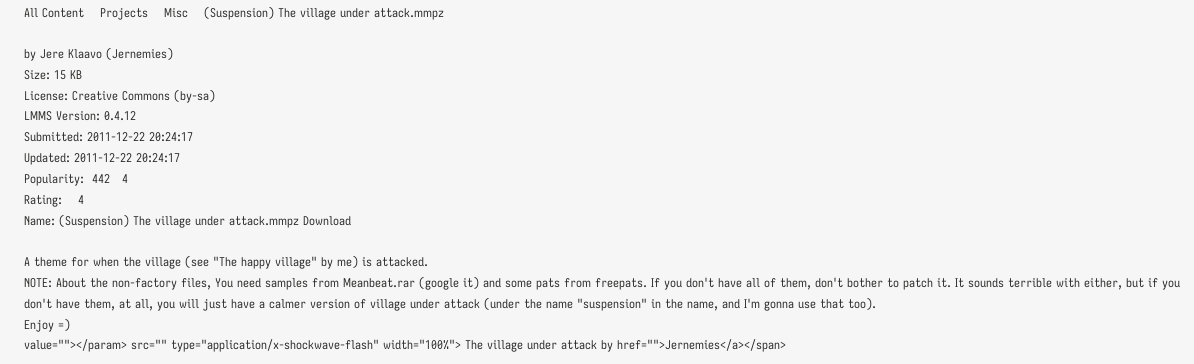All Content    Projects    Misc    (Suspension) The village under attack.mmpz

by Jere Klaavo (Jernemies)
Size: 15 KB
License: Creative Commons (by-sa)
LMMS Version: 0.4.12
Submitted: 2011-12-22 20:24:17
Updated: 2011-12-22 20:24:17
Popularity:  442   4
Rating:    4
Name: (Suspension) The village under attack.mmpz Download

A theme for when the village (see "The happy village" by me) is attacked.
NOTE: About the non-factory files, You need samples from Meanbeat.rar (google it) and some pats from freepats. If you don't have all of them, don't bother to patch it. It sounds terrible with either, but if you don't have them, at all, you will just have a calmer version of village under attack (under the name "suspension" in the name, and I'm gonna use that too).
Enjoy =)
value=""></param> src="" type="application/x-shockwave-flash" width="100%"> The village under attack by href="">Jernemies</a></span>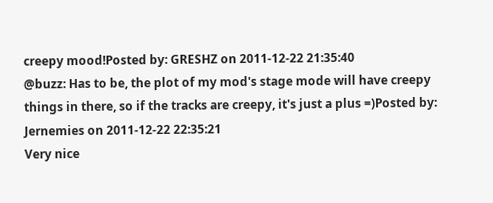creepy mood!Posted by: GRESHZ on 2011-12-22 21:35:40
@buzz: Has to be, the plot of my mod's stage mode will have creepy things in there, so if the tracks are creepy, it's just a plus =)Posted by: Jernemies on 2011-12-22 22:35:21
Very nice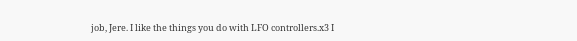job, Jere. I like the things you do with LFO controllers.x3 I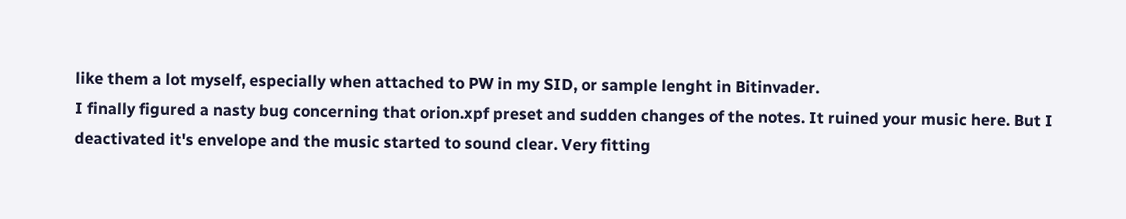like them a lot myself, especially when attached to PW in my SID, or sample lenght in Bitinvader.
I finally figured a nasty bug concerning that orion.xpf preset and sudden changes of the notes. It ruined your music here. But I deactivated it's envelope and the music started to sound clear. Very fitting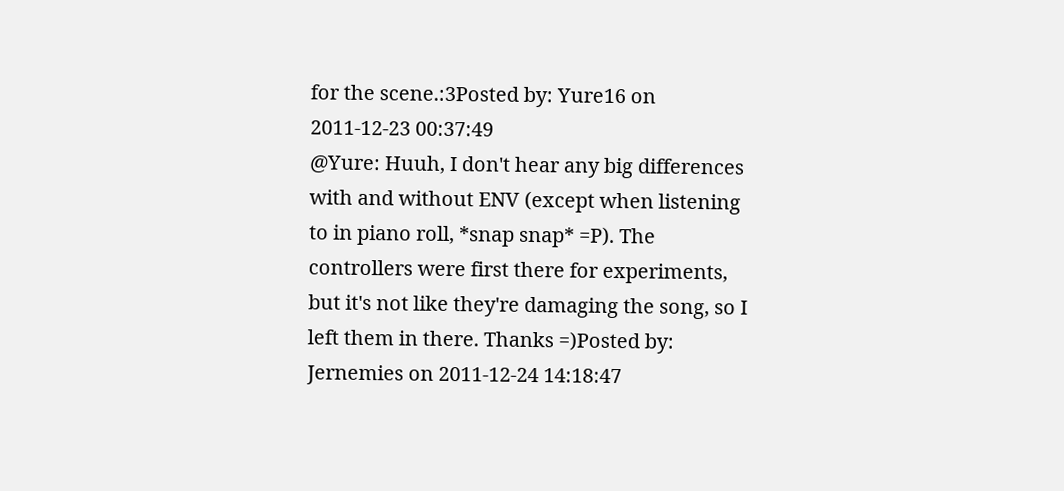for the scene.:3Posted by: Yure16 on 2011-12-23 00:37:49
@Yure: Huuh, I don't hear any big differences with and without ENV (except when listening to in piano roll, *snap snap* =P). The controllers were first there for experiments, but it's not like they're damaging the song, so I left them in there. Thanks =)Posted by: Jernemies on 2011-12-24 14:18:47